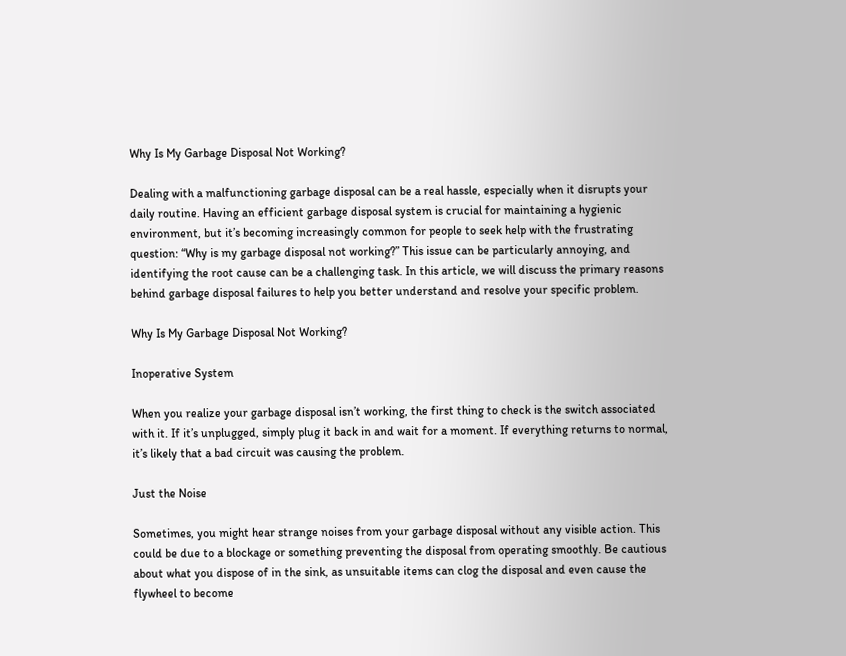Why Is My Garbage Disposal Not Working?

Dealing with a malfunctioning garbage disposal can be a real hassle, especially when it disrupts your daily routine. Having an efficient garbage disposal system is crucial for maintaining a hygienic environment, but it’s becoming increasingly common for people to seek help with the frustrating question: “Why is my garbage disposal not working?” This issue can be particularly annoying, and identifying the root cause can be a challenging task. In this article, we will discuss the primary reasons behind garbage disposal failures to help you better understand and resolve your specific problem.

Why Is My Garbage Disposal Not Working?

Inoperative System

When you realize your garbage disposal isn’t working, the first thing to check is the switch associated with it. If it’s unplugged, simply plug it back in and wait for a moment. If everything returns to normal, it’s likely that a bad circuit was causing the problem.

Just the Noise

Sometimes, you might hear strange noises from your garbage disposal without any visible action. This could be due to a blockage or something preventing the disposal from operating smoothly. Be cautious about what you dispose of in the sink, as unsuitable items can clog the disposal and even cause the flywheel to become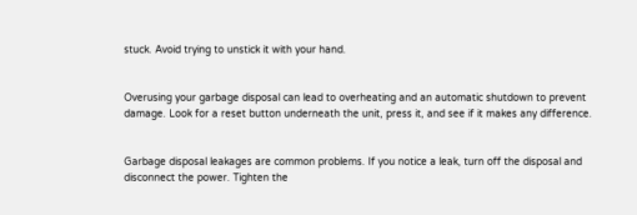stuck. Avoid trying to unstick it with your hand.


Overusing your garbage disposal can lead to overheating and an automatic shutdown to prevent damage. Look for a reset button underneath the unit, press it, and see if it makes any difference.


Garbage disposal leakages are common problems. If you notice a leak, turn off the disposal and disconnect the power. Tighten the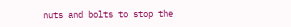nuts and bolts to stop the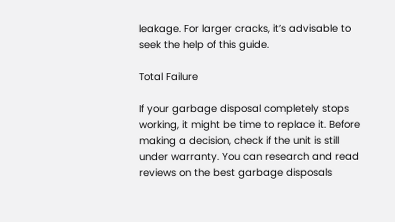leakage. For larger cracks, it’s advisable to seek the help of this guide.

Total Failure

If your garbage disposal completely stops working, it might be time to replace it. Before making a decision, check if the unit is still under warranty. You can research and read reviews on the best garbage disposals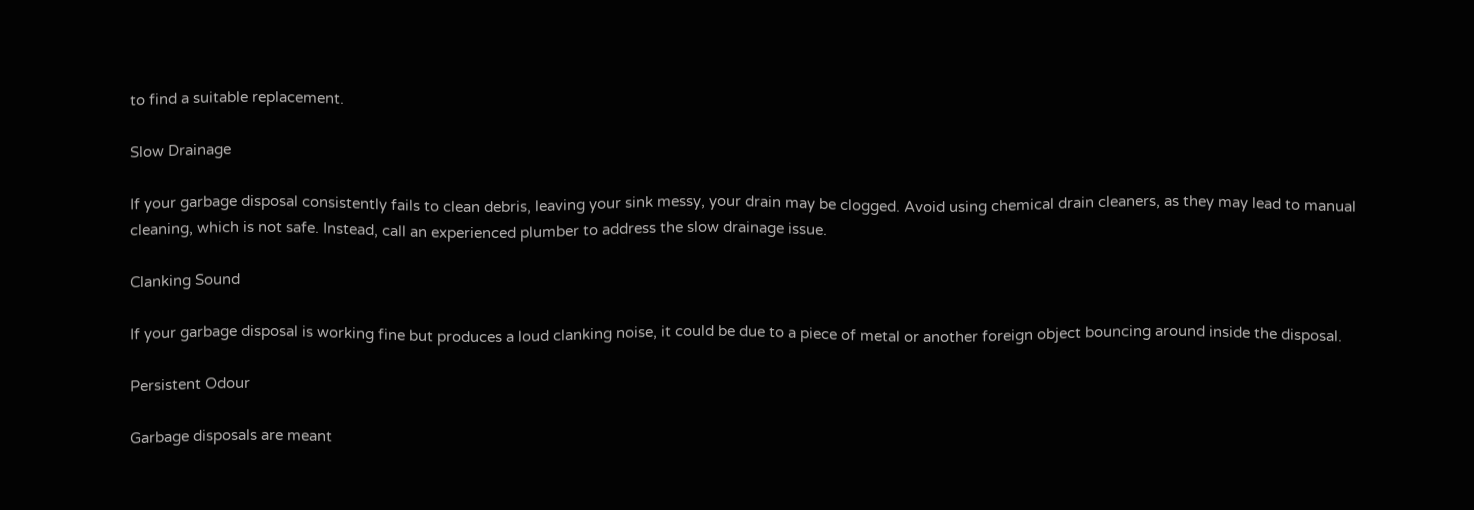to find a suitable replacement.

Slow Drainage

If your garbage disposal consistently fails to clean debris, leaving your sink messy, your drain may be clogged. Avoid using chemical drain cleaners, as they may lead to manual cleaning, which is not safe. Instead, call an experienced plumber to address the slow drainage issue.

Clanking Sound

If your garbage disposal is working fine but produces a loud clanking noise, it could be due to a piece of metal or another foreign object bouncing around inside the disposal.

Persistent Odour

Garbage disposals are meant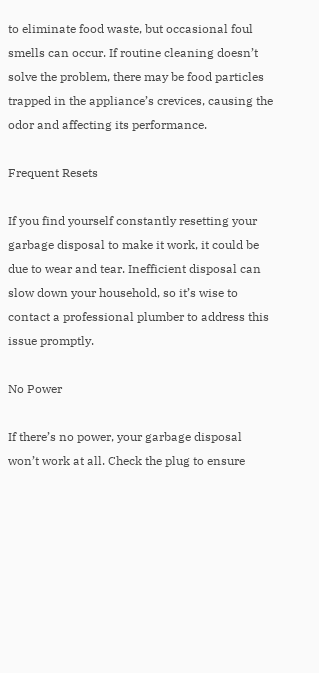to eliminate food waste, but occasional foul smells can occur. If routine cleaning doesn’t solve the problem, there may be food particles trapped in the appliance’s crevices, causing the odor and affecting its performance.

Frequent Resets

If you find yourself constantly resetting your garbage disposal to make it work, it could be due to wear and tear. Inefficient disposal can slow down your household, so it’s wise to contact a professional plumber to address this issue promptly.

No Power

If there’s no power, your garbage disposal won’t work at all. Check the plug to ensure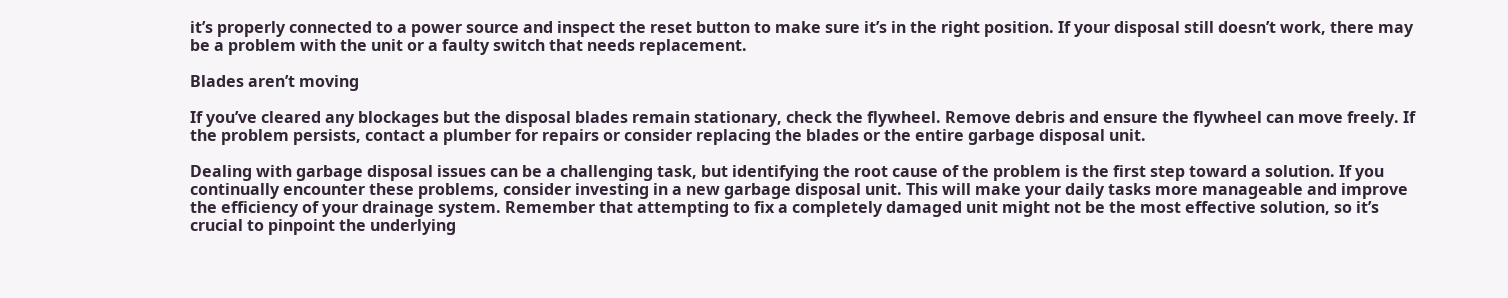it’s properly connected to a power source and inspect the reset button to make sure it’s in the right position. If your disposal still doesn’t work, there may be a problem with the unit or a faulty switch that needs replacement.

Blades aren’t moving

If you’ve cleared any blockages but the disposal blades remain stationary, check the flywheel. Remove debris and ensure the flywheel can move freely. If the problem persists, contact a plumber for repairs or consider replacing the blades or the entire garbage disposal unit.

Dealing with garbage disposal issues can be a challenging task, but identifying the root cause of the problem is the first step toward a solution. If you continually encounter these problems, consider investing in a new garbage disposal unit. This will make your daily tasks more manageable and improve the efficiency of your drainage system. Remember that attempting to fix a completely damaged unit might not be the most effective solution, so it’s crucial to pinpoint the underlying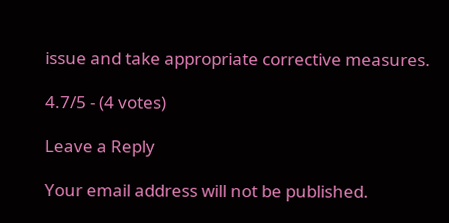issue and take appropriate corrective measures.

4.7/5 - (4 votes)

Leave a Reply

Your email address will not be published.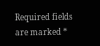Required fields are marked *